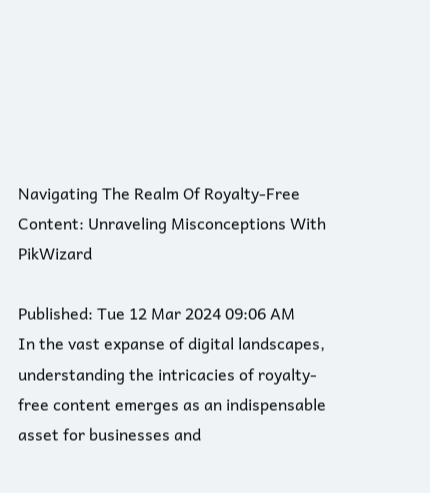Navigating The Realm Of Royalty-Free Content: Unraveling Misconceptions With PikWizard

Published: Tue 12 Mar 2024 09:06 AM
In the vast expanse of digital landscapes, understanding the intricacies of royalty-free content emerges as an indispensable asset for businesses and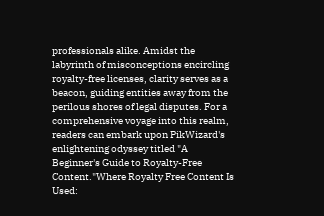professionals alike. Amidst the labyrinth of misconceptions encircling royalty-free licenses, clarity serves as a beacon, guiding entities away from the perilous shores of legal disputes. For a comprehensive voyage into this realm, readers can embark upon PikWizard's enlightening odyssey titled "A Beginner's Guide to Royalty-Free Content."Where Royalty Free Content Is Used: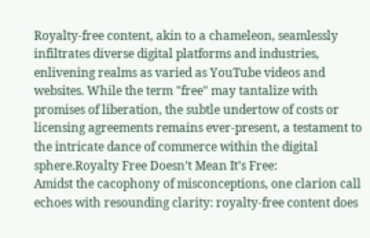Royalty-free content, akin to a chameleon, seamlessly infiltrates diverse digital platforms and industries, enlivening realms as varied as YouTube videos and websites. While the term "free" may tantalize with promises of liberation, the subtle undertow of costs or licensing agreements remains ever-present, a testament to the intricate dance of commerce within the digital sphere.Royalty Free Doesn’t Mean It’s Free:
Amidst the cacophony of misconceptions, one clarion call echoes with resounding clarity: royalty-free content does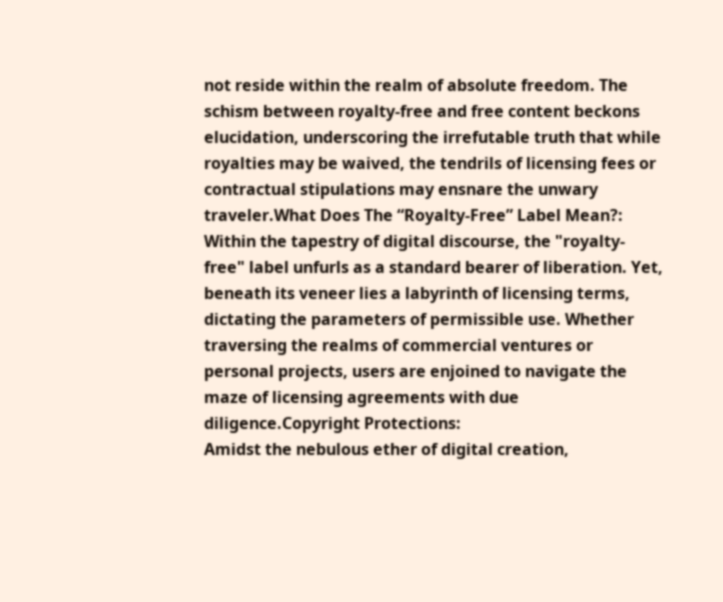not reside within the realm of absolute freedom. The schism between royalty-free and free content beckons elucidation, underscoring the irrefutable truth that while royalties may be waived, the tendrils of licensing fees or contractual stipulations may ensnare the unwary traveler.What Does The “Royalty-Free” Label Mean?:
Within the tapestry of digital discourse, the "royalty-free" label unfurls as a standard bearer of liberation. Yet, beneath its veneer lies a labyrinth of licensing terms, dictating the parameters of permissible use. Whether traversing the realms of commercial ventures or personal projects, users are enjoined to navigate the maze of licensing agreements with due diligence.Copyright Protections:
Amidst the nebulous ether of digital creation,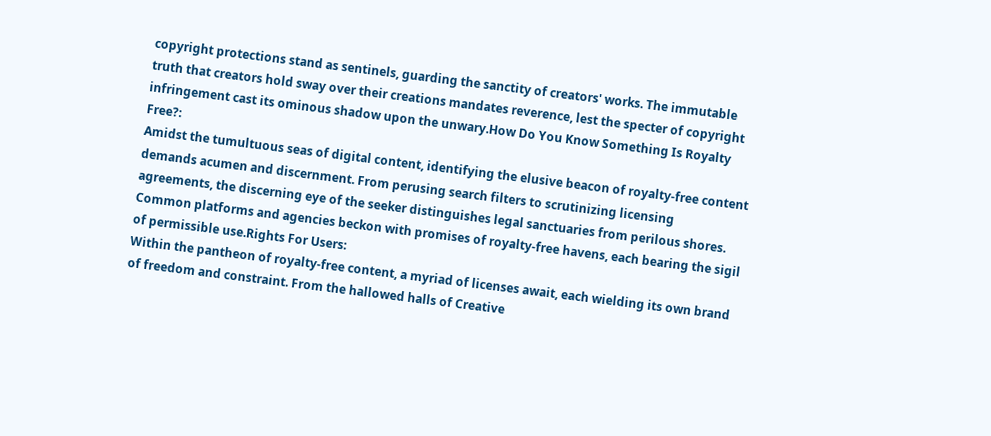copyright protections stand as sentinels, guarding the sanctity of creators' works. The immutable truth that creators hold sway over their creations mandates reverence, lest the specter of copyright infringement cast its ominous shadow upon the unwary.How Do You Know Something Is Royalty Free?:
Amidst the tumultuous seas of digital content, identifying the elusive beacon of royalty-free content demands acumen and discernment. From perusing search filters to scrutinizing licensing agreements, the discerning eye of the seeker distinguishes legal sanctuaries from perilous shores. Common platforms and agencies beckon with promises of royalty-free havens, each bearing the sigil of permissible use.Rights For Users:
Within the pantheon of royalty-free content, a myriad of licenses await, each wielding its own brand of freedom and constraint. From the hallowed halls of Creative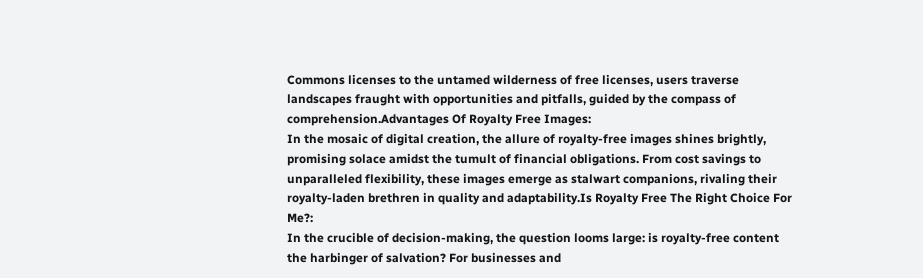Commons licenses to the untamed wilderness of free licenses, users traverse landscapes fraught with opportunities and pitfalls, guided by the compass of comprehension.Advantages Of Royalty Free Images:
In the mosaic of digital creation, the allure of royalty-free images shines brightly, promising solace amidst the tumult of financial obligations. From cost savings to unparalleled flexibility, these images emerge as stalwart companions, rivaling their royalty-laden brethren in quality and adaptability.Is Royalty Free The Right Choice For Me?:
In the crucible of decision-making, the question looms large: is royalty-free content the harbinger of salvation? For businesses and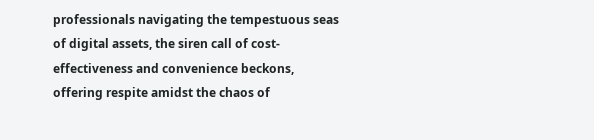professionals navigating the tempestuous seas of digital assets, the siren call of cost-effectiveness and convenience beckons, offering respite amidst the chaos of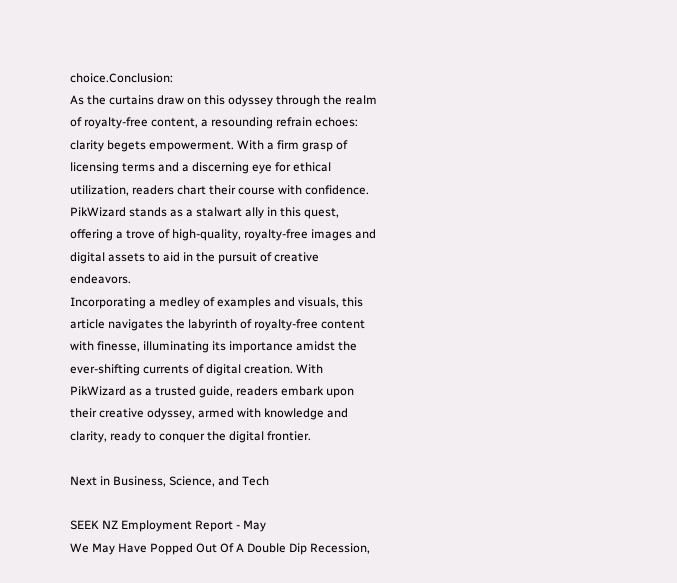choice.Conclusion:
As the curtains draw on this odyssey through the realm of royalty-free content, a resounding refrain echoes: clarity begets empowerment. With a firm grasp of licensing terms and a discerning eye for ethical utilization, readers chart their course with confidence. PikWizard stands as a stalwart ally in this quest, offering a trove of high-quality, royalty-free images and digital assets to aid in the pursuit of creative endeavors.
Incorporating a medley of examples and visuals, this article navigates the labyrinth of royalty-free content with finesse, illuminating its importance amidst the ever-shifting currents of digital creation. With PikWizard as a trusted guide, readers embark upon their creative odyssey, armed with knowledge and clarity, ready to conquer the digital frontier.

Next in Business, Science, and Tech

SEEK NZ Employment Report - May
We May Have Popped Out Of A Double Dip Recession,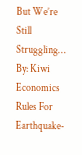But We’re Still Struggling…
By: Kiwi Economics
Rules For Earthquake-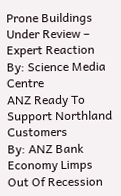Prone Buildings Under Review – Expert Reaction
By: Science Media Centre
ANZ Ready To Support Northland Customers
By: ANZ Bank
Economy Limps Out Of Recession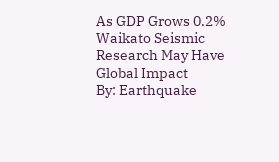As GDP Grows 0.2%
Waikato Seismic Research May Have Global Impact
By: Earthquake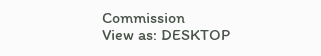Commission
View as: DESKTOP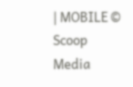| MOBILE © Scoop Media